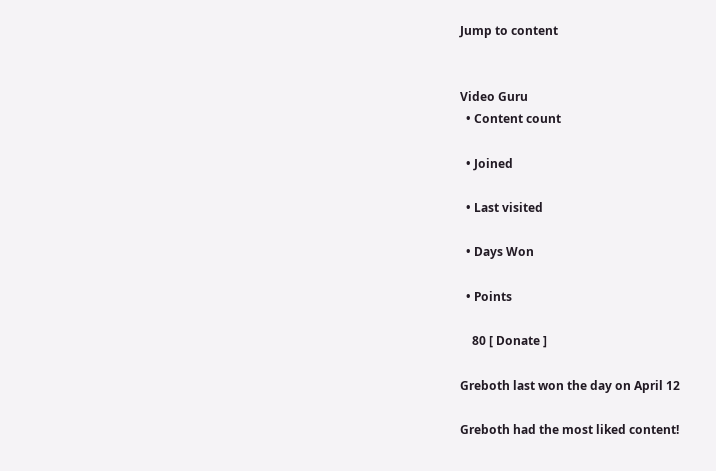Jump to content


Video Guru
  • Content count

  • Joined

  • Last visited

  • Days Won

  • Points

    80 [ Donate ]

Greboth last won the day on April 12

Greboth had the most liked content!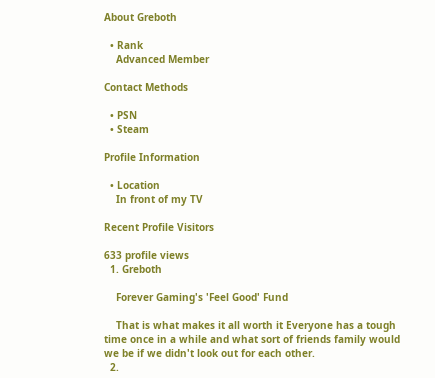About Greboth

  • Rank
    Advanced Member

Contact Methods

  • PSN
  • Steam

Profile Information

  • Location
    In front of my TV

Recent Profile Visitors

633 profile views
  1. Greboth

    Forever Gaming's 'Feel Good' Fund

    That is what makes it all worth it Everyone has a tough time once in a while and what sort of friends family would we be if we didn't look out for each other.
  2.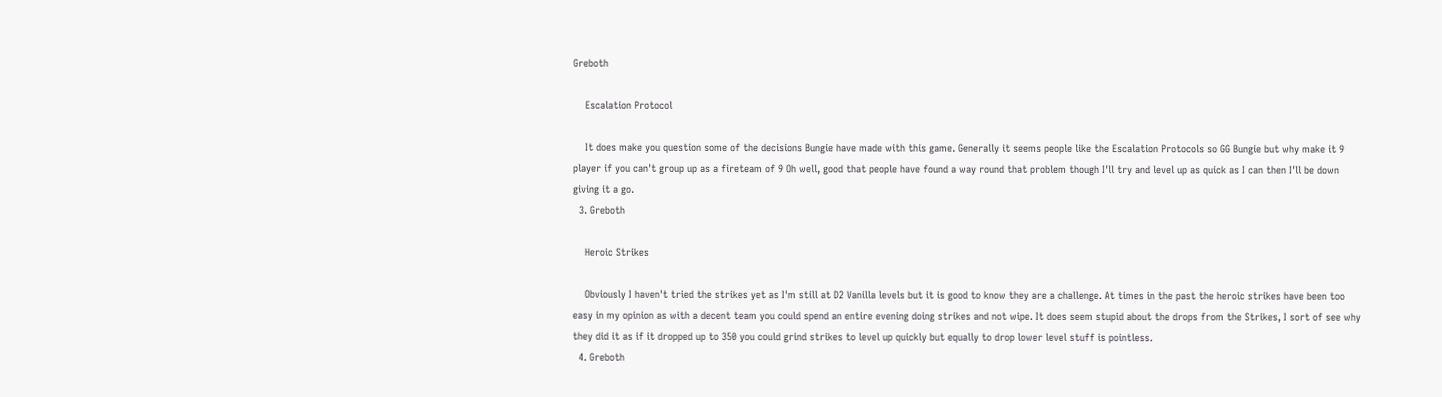Greboth

    Escalation Protocol

    It does make you question some of the decisions Bungie have made with this game. Generally it seems people like the Escalation Protocols so GG Bungie but why make it 9 player if you can't group up as a fireteam of 9 Oh well, good that people have found a way round that problem though I'll try and level up as quick as I can then I'll be down giving it a go.
  3. Greboth

    Heroic Strikes

    Obviously I haven't tried the strikes yet as I'm still at D2 Vanilla levels but it is good to know they are a challenge. At times in the past the heroic strikes have been too easy in my opinion as with a decent team you could spend an entire evening doing strikes and not wipe. It does seem stupid about the drops from the Strikes, I sort of see why they did it as if it dropped up to 350 you could grind strikes to level up quickly but equally to drop lower level stuff is pointless.
  4. Greboth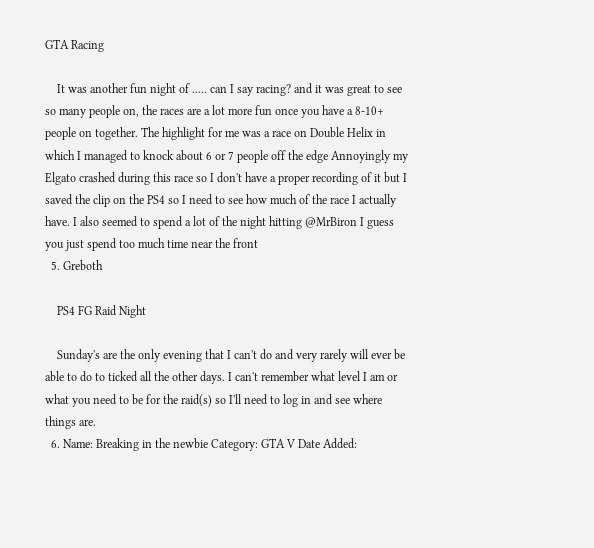GTA Racing

    It was another fun night of ..... can I say racing? and it was great to see so many people on, the races are a lot more fun once you have a 8-10+ people on together. The highlight for me was a race on Double Helix in which I managed to knock about 6 or 7 people off the edge Annoyingly my Elgato crashed during this race so I don't have a proper recording of it but I saved the clip on the PS4 so I need to see how much of the race I actually have. I also seemed to spend a lot of the night hitting @MrBiron I guess you just spend too much time near the front
  5. Greboth

    PS4 FG Raid Night

    Sunday's are the only evening that I can't do and very rarely will ever be able to do to ticked all the other days. I can't remember what level I am or what you need to be for the raid(s) so I'll need to log in and see where things are.
  6. Name: Breaking in the newbie Category: GTA V Date Added: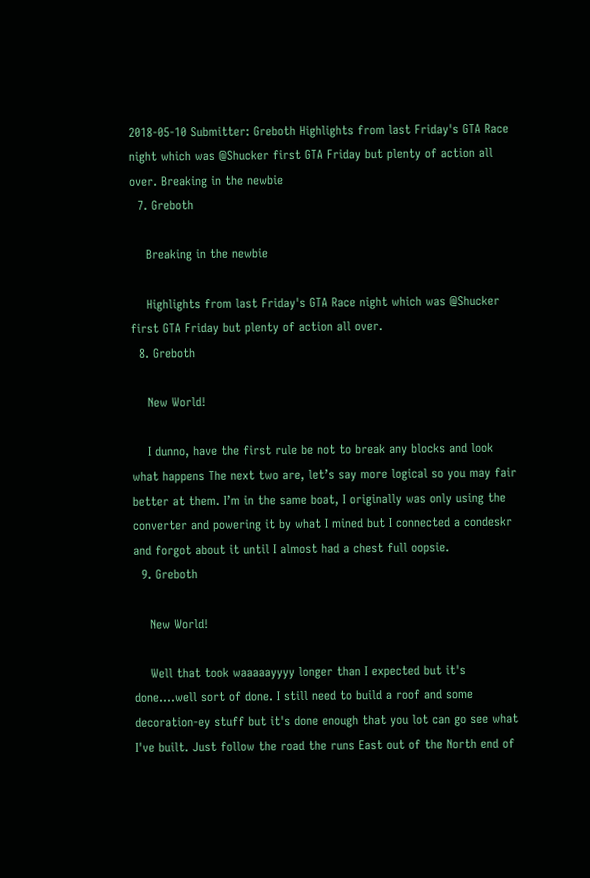2018-05-10 Submitter: Greboth Highlights from last Friday's GTA Race night which was @Shucker first GTA Friday but plenty of action all over. Breaking in the newbie
  7. Greboth

    Breaking in the newbie

    Highlights from last Friday's GTA Race night which was @Shucker first GTA Friday but plenty of action all over.
  8. Greboth

    New World!

    I dunno, have the first rule be not to break any blocks and look what happens The next two are, let’s say more logical so you may fair better at them. I’m in the same boat, I originally was only using the converter and powering it by what I mined but I connected a condeskr and forgot about it until I almost had a chest full oopsie.
  9. Greboth

    New World!

    Well that took waaaaayyyy longer than I expected but it's done....well sort of done. I still need to build a roof and some decoration-ey stuff but it's done enough that you lot can go see what I've built. Just follow the road the runs East out of the North end of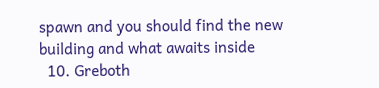spawn and you should find the new building and what awaits inside
  10. Greboth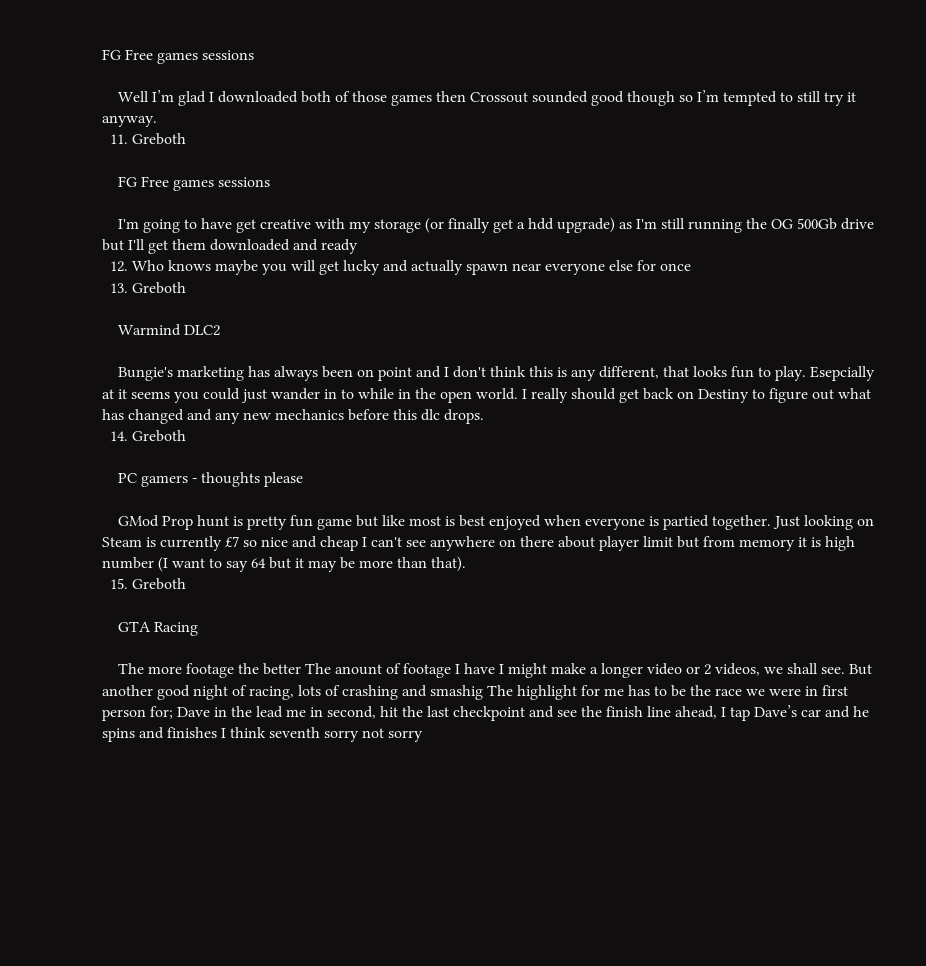FG Free games sessions

    Well I’m glad I downloaded both of those games then Crossout sounded good though so I’m tempted to still try it anyway.
  11. Greboth

    FG Free games sessions

    I'm going to have get creative with my storage (or finally get a hdd upgrade) as I'm still running the OG 500Gb drive but I'll get them downloaded and ready
  12. Who knows maybe you will get lucky and actually spawn near everyone else for once
  13. Greboth

    Warmind DLC2

    Bungie's marketing has always been on point and I don't think this is any different, that looks fun to play. Esepcially at it seems you could just wander in to while in the open world. I really should get back on Destiny to figure out what has changed and any new mechanics before this dlc drops.
  14. Greboth

    PC gamers - thoughts please

    GMod Prop hunt is pretty fun game but like most is best enjoyed when everyone is partied together. Just looking on Steam is currently £7 so nice and cheap I can't see anywhere on there about player limit but from memory it is high number (I want to say 64 but it may be more than that).
  15. Greboth

    GTA Racing

    The more footage the better The anount of footage I have I might make a longer video or 2 videos, we shall see. But another good night of racing, lots of crashing and smashig The highlight for me has to be the race we were in first person for; Dave in the lead me in second, hit the last checkpoint and see the finish line ahead, I tap Dave’s car and he spins and finishes I think seventh sorry not sorry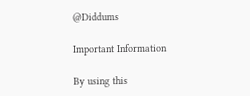@Diddums

Important Information

By using this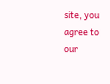site, you agree to our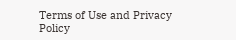Terms of Use and Privacy Policy